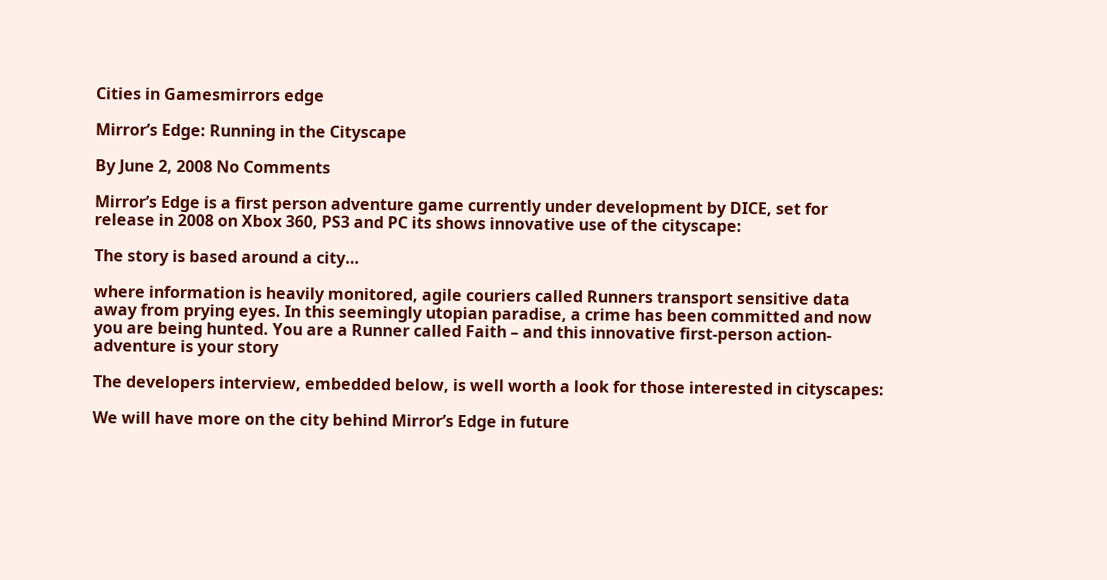Cities in Gamesmirrors edge

Mirror’s Edge: Running in the Cityscape

By June 2, 2008 No Comments

Mirror’s Edge is a first person adventure game currently under development by DICE, set for release in 2008 on Xbox 360, PS3 and PC its shows innovative use of the cityscape:

The story is based around a city…

where information is heavily monitored, agile couriers called Runners transport sensitive data away from prying eyes. In this seemingly utopian paradise, a crime has been committed and now you are being hunted. You are a Runner called Faith – and this innovative first-person action-adventure is your story

The developers interview, embedded below, is well worth a look for those interested in cityscapes:

We will have more on the city behind Mirror’s Edge in future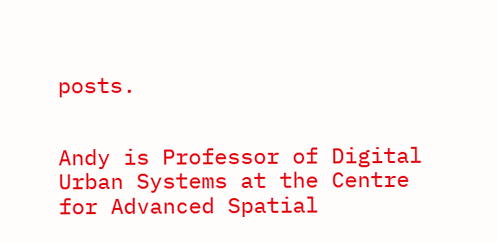posts.


Andy is Professor of Digital Urban Systems at the Centre for Advanced Spatial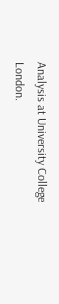Analysis at University College London.